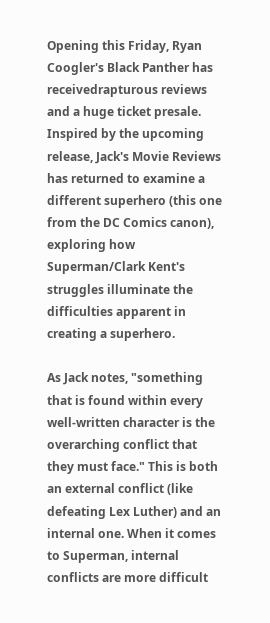Opening this Friday, Ryan Coogler's Black Panther has receivedrapturous reviews and a huge ticket presale. Inspired by the upcoming release, Jack's Movie Reviews has returned to examine a different superhero (this one from the DC Comics canon), exploring how Superman/Clark Kent's struggles illuminate the difficulties apparent in creating a superhero.

As Jack notes, "something that is found within every well-written character is the overarching conflict that they must face." This is both an external conflict (like defeating Lex Luther) and an internal one. When it comes to Superman, internal conflicts are more difficult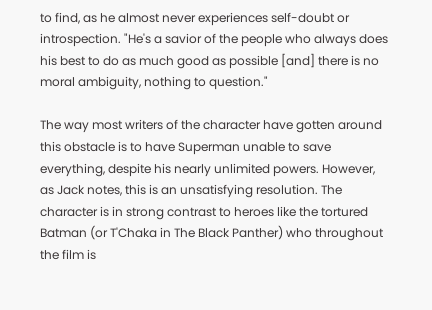to find, as he almost never experiences self-doubt or introspection. "He's a savior of the people who always does his best to do as much good as possible [and] there is no moral ambiguity, nothing to question."

The way most writers of the character have gotten around this obstacle is to have Superman unable to save everything, despite his nearly unlimited powers. However, as Jack notes, this is an unsatisfying resolution. The character is in strong contrast to heroes like the tortured Batman (or T'Chaka in The Black Panther) who throughout the film is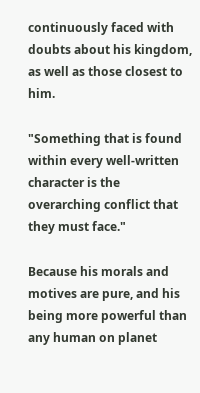continuously faced with doubts about his kingdom, as well as those closest to him.

"Something that is found within every well-written character is the overarching conflict that they must face."

Because his morals and motives are pure, and his being more powerful than any human on planet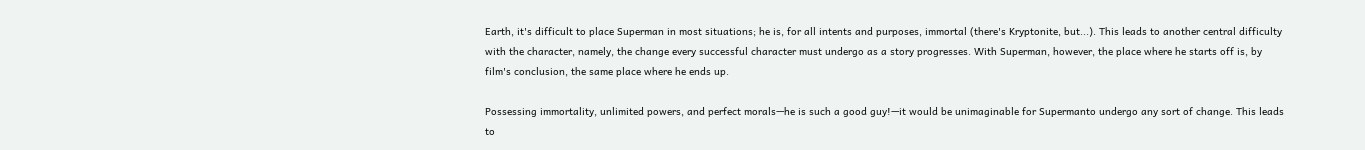Earth, it's difficult to place Superman in most situations; he is, for all intents and purposes, immortal (there's Kryptonite, but...). This leads to another central difficulty with the character, namely, the change every successful character must undergo as a story progresses. With Superman, however, the place where he starts off is, by film's conclusion, the same place where he ends up.

Possessing immortality, unlimited powers, and perfect morals—he is such a good guy!—it would be unimaginable for Supermanto undergo any sort of change. This leads to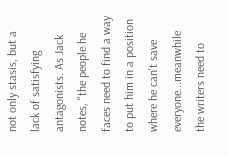not only stasis, but a lack of satisfying antagonists. As Jack notes, "the people he faces need to find a way to put him in a position where he can't save everyone...meanwhile the writers need to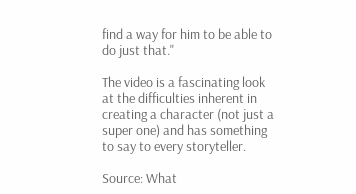find a way for him to be able to do just that."

The video is a fascinating look at the difficulties inherent in creating a character (not just a super one) and has something to say to every storyteller.

Source: What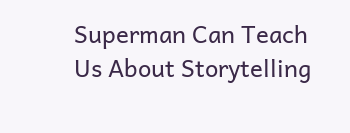Superman Can Teach Us About Storytelling